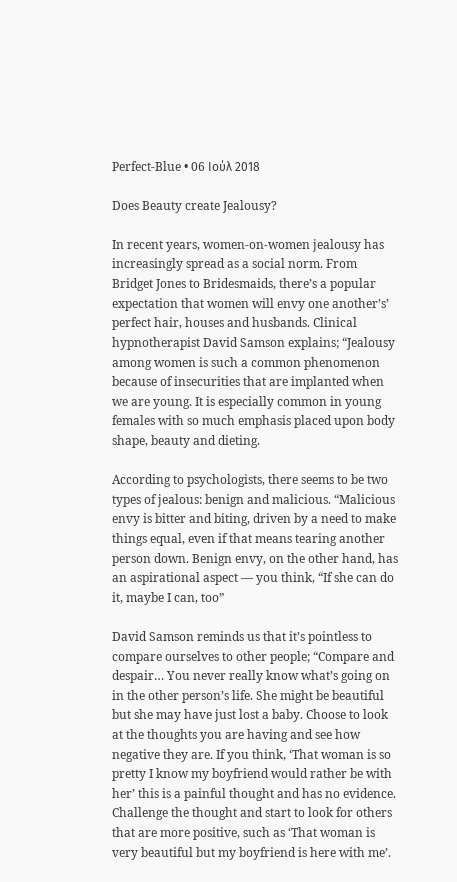Perfect-Blue • 06 Ιούλ 2018

Does Beauty create Jealousy?

In recent years, women-on-women jealousy has increasingly spread as a social norm. From Bridget Jones to Bridesmaids, there’s a popular expectation that women will envy one another’s’ perfect hair, houses and husbands. Clinical hypnotherapist David Samson explains; “Jealousy among women is such a common phenomenon because of insecurities that are implanted when we are young. It is especially common in young females with so much emphasis placed upon body shape, beauty and dieting.

According to psychologists, there seems to be two types of jealous: benign and malicious. “Malicious envy is bitter and biting, driven by a need to make things equal, even if that means tearing another person down. Benign envy, on the other hand, has an aspirational aspect — you think, “If she can do it, maybe I can, too”

David Samson reminds us that it’s pointless to compare ourselves to other people; “Compare and despair… You never really know what’s going on in the other person’s life. She might be beautiful but she may have just lost a baby. Choose to look at the thoughts you are having and see how negative they are. If you think, ‘That woman is so pretty I know my boyfriend would rather be with her’ this is a painful thought and has no evidence. Challenge the thought and start to look for others that are more positive, such as ‘That woman is very beautiful but my boyfriend is here with me’.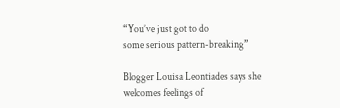“You’ve just got to do
some serious pattern-breaking”

Blogger Louisa Leontiades says she welcomes feelings of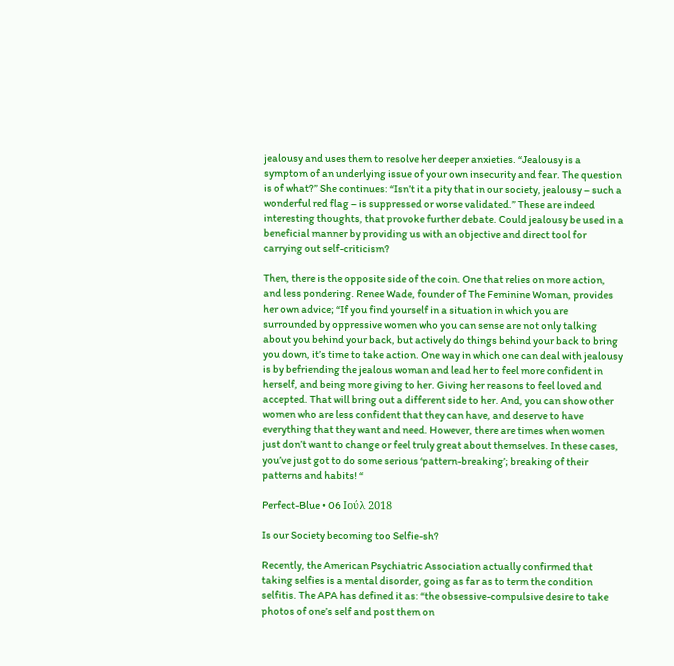jealousy and uses them to resolve her deeper anxieties. “Jealousy is a symptom of an underlying issue of your own insecurity and fear. The question is of what?” She continues: “Isn’t it a pity that in our society, jealousy – such a wonderful red flag – is suppressed or worse validated.” These are indeed interesting thoughts, that provoke further debate. Could jealousy be used in a beneficial manner by providing us with an objective and direct tool for carrying out self-criticism?

Then, there is the opposite side of the coin. One that relies on more action, and less pondering. Renee Wade, founder of The Feminine Woman, provides her own advice; “If you find yourself in a situation in which you are surrounded by oppressive women who you can sense are not only talking about you behind your back, but actively do things behind your back to bring you down, it’s time to take action. One way in which one can deal with jealousy is by befriending the jealous woman and lead her to feel more confident in herself, and being more giving to her. Giving her reasons to feel loved and accepted. That will bring out a different side to her. And, you can show other women who are less confident that they can have, and deserve to have everything that they want and need. However, there are times when women just don’t want to change or feel truly great about themselves. In these cases, you’ve just got to do some serious ‘pattern-breaking’; breaking of their patterns and habits! “

Perfect-Blue • 06 Ιούλ 2018

Is our Society becoming too Selfie-sh?

Recently, the American Psychiatric Association actually confirmed that taking selfies is a mental disorder, going as far as to term the condition selfitis. The APA has defined it as: “the obsessive-compulsive desire to take photos of one’s self and post them on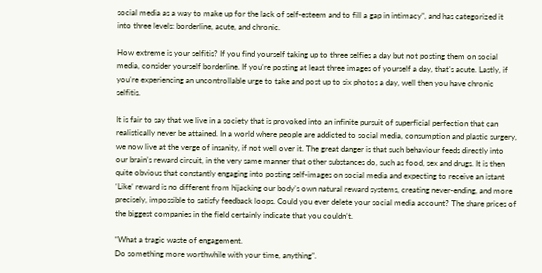social media as a way to make up for the lack of self-esteem and to fill a gap in intimacy”, and has categorized it into three levels: borderline, acute, and chronic.

How extreme is your selfitis? If you find yourself taking up to three selfies a day but not posting them on social media, consider yourself borderline. If you’re posting at least three images of yourself a day, that’s acute. Lastly, if you’re experiencing an uncontrollable urge to take and post up to six photos a day, well then you have chronic selfitis.

It is fair to say that we live in a society that is provoked into an infinite pursuit of superficial perfection that can realistically never be attained. In a world where people are addicted to social media, consumption and plastic surgery, we now live at the verge of insanity, if not well over it. The great danger is that such behaviour feeds directly into our brain’s reward circuit, in the very same manner that other substances do, such as food, sex and drugs. It is then quite obvious that constantly engaging into posting self-images on social media and expecting to receive an istant ‘Like’ reward is no different from hijacking our body’s own natural reward systems, creating never-ending, and more precisely, impossible to satisfy feedback loops. Could you ever delete your social media account? The share prices of the biggest companies in the field certainly indicate that you couldn’t.

“What a tragic waste of engagement.
Do something more worthwhile with your time, anything”.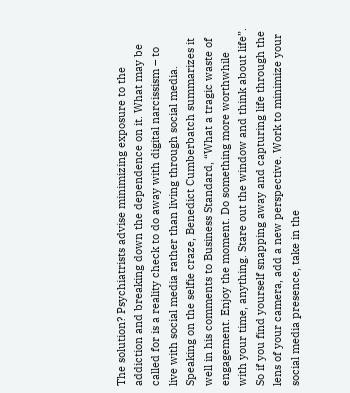The solution? Psychiatrists advise minimizing exposure to the addiction and breaking down the dependence on it. What may be called for is a reality check to do away with digital narcissism – to live with social media rather than living through social media. Speaking on the selfie craze, Benedict Cumberbatch summarizes it well in his comments to Business Standard, “What a tragic waste of engagement. Enjoy the moment. Do something more worthwhile with your time, anything. Stare out the window and think about life”. So if you find yourself snapping away and capturing life through the lens of your camera, add a new perspective. Work to minimize your social media presence, take in the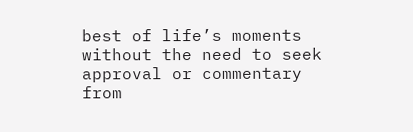best of life’s moments without the need to seek approval or commentary from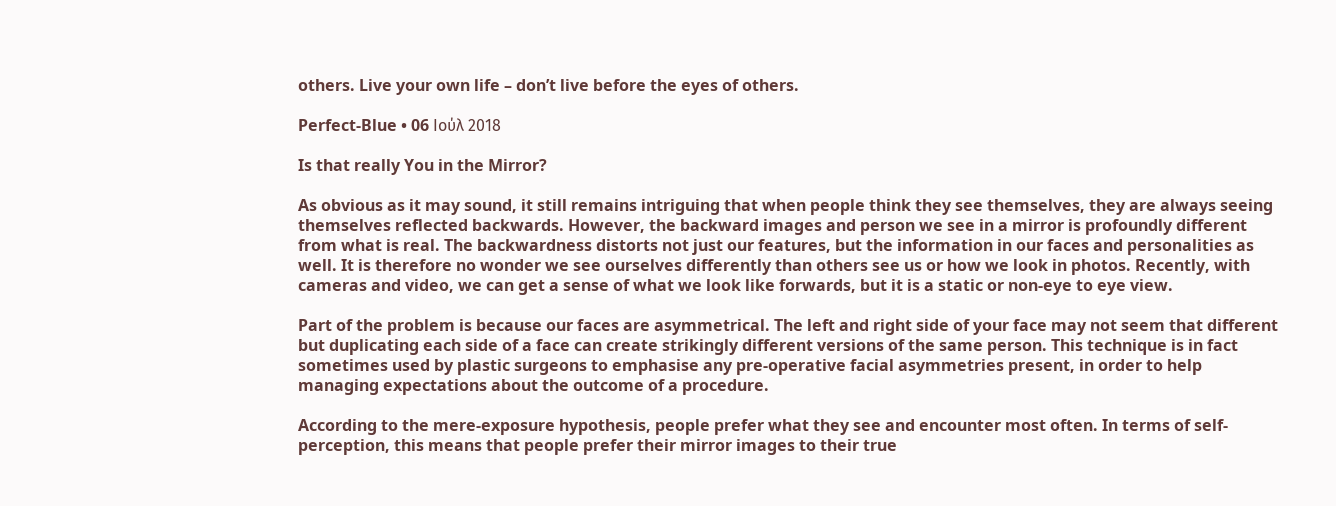others. Live your own life – don’t live before the eyes of others.

Perfect-Blue • 06 Ιούλ 2018

Is that really You in the Mirror?

As obvious as it may sound, it still remains intriguing that when people think they see themselves, they are always seeing themselves reflected backwards. However, the backward images and person we see in a mirror is profoundly different from what is real. The backwardness distorts not just our features, but the information in our faces and personalities as well. It is therefore no wonder we see ourselves differently than others see us or how we look in photos. Recently, with cameras and video, we can get a sense of what we look like forwards, but it is a static or non-eye to eye view.

Part of the problem is because our faces are asymmetrical. The left and right side of your face may not seem that different but duplicating each side of a face can create strikingly different versions of the same person. This technique is in fact sometimes used by plastic surgeons to emphasise any pre-operative facial asymmetries present, in order to help managing expectations about the outcome of a procedure.

According to the mere-exposure hypothesis, people prefer what they see and encounter most often. In terms of self-perception, this means that people prefer their mirror images to their true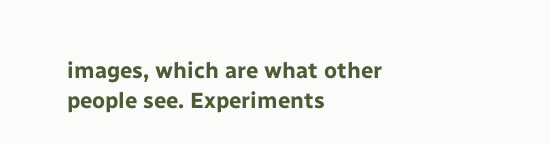images, which are what other people see. Experiments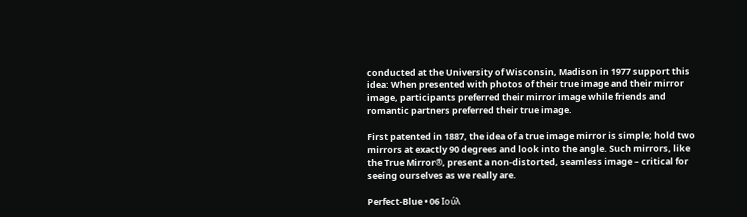conducted at the University of Wisconsin, Madison in 1977 support this idea: When presented with photos of their true image and their mirror image, participants preferred their mirror image while friends and romantic partners preferred their true image.

First patented in 1887, the idea of a true image mirror is simple; hold two mirrors at exactly 90 degrees and look into the angle. Such mirrors, like the True Mirror®, present a non-distorted, seamless image – critical for seeing ourselves as we really are.

Perfect-Blue • 06 Ιούλ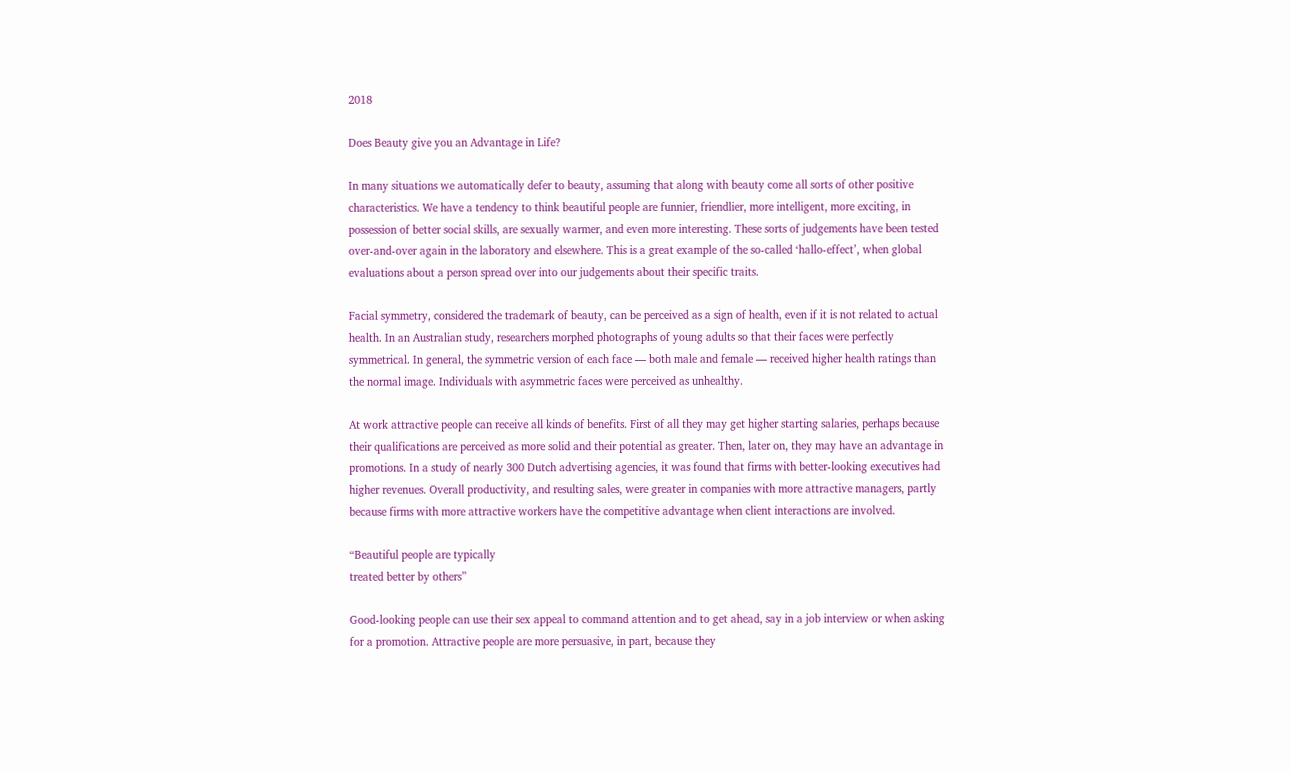2018

Does Beauty give you an Advantage in Life?

In many situations we automatically defer to beauty, assuming that along with beauty come all sorts of other positive characteristics. We have a tendency to think beautiful people are funnier, friendlier, more intelligent, more exciting, in possession of better social skills, are sexually warmer, and even more interesting. These sorts of judgements have been tested over-and-over again in the laboratory and elsewhere. This is a great example of the so-called ‘hallo-effect’, when global evaluations about a person spread over into our judgements about their specific traits.

Facial symmetry, considered the trademark of beauty, can be perceived as a sign of health, even if it is not related to actual health. In an Australian study, researchers morphed photographs of young adults so that their faces were perfectly symmetrical. In general, the symmetric version of each face — both male and female — received higher health ratings than the normal image. Individuals with asymmetric faces were perceived as unhealthy.

At work attractive people can receive all kinds of benefits. First of all they may get higher starting salaries, perhaps because their qualifications are perceived as more solid and their potential as greater. Then, later on, they may have an advantage in promotions. In a study of nearly 300 Dutch advertising agencies, it was found that firms with better-looking executives had higher revenues. Overall productivity, and resulting sales, were greater in companies with more attractive managers, partly because firms with more attractive workers have the competitive advantage when client interactions are involved.

“Beautiful people are typically
treated better by others”

Good-looking people can use their sex appeal to command attention and to get ahead, say in a job interview or when asking for a promotion. Attractive people are more persuasive, in part, because they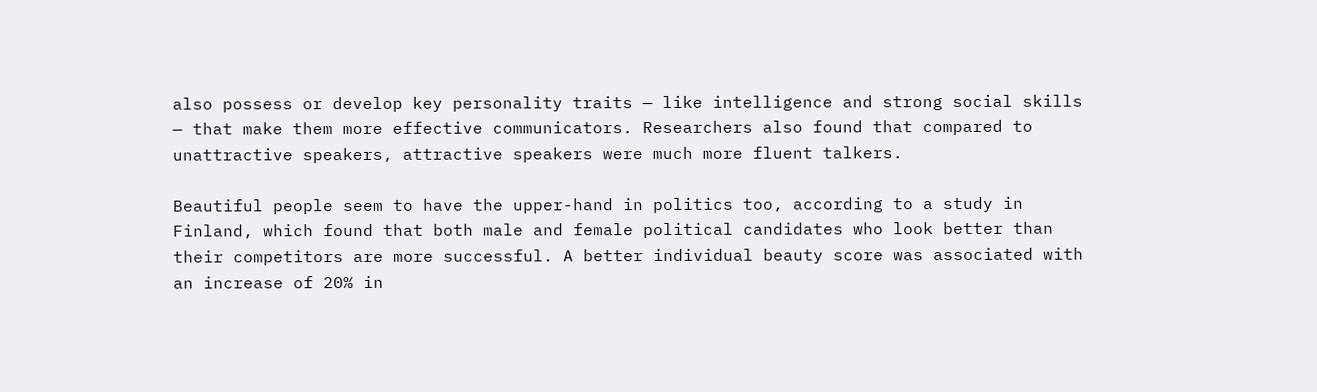also possess or develop key personality traits — like intelligence and strong social skills — that make them more effective communicators. Researchers also found that compared to unattractive speakers, attractive speakers were much more fluent talkers.

Beautiful people seem to have the upper-hand in politics too, according to a study in Finland, which found that both male and female political candidates who look better than their competitors are more successful. A better individual beauty score was associated with an increase of 20% in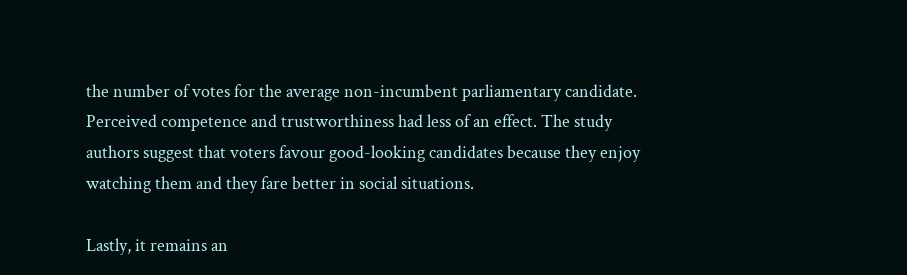the number of votes for the average non-incumbent parliamentary candidate. Perceived competence and trustworthiness had less of an effect. The study authors suggest that voters favour good-looking candidates because they enjoy watching them and they fare better in social situations.

Lastly, it remains an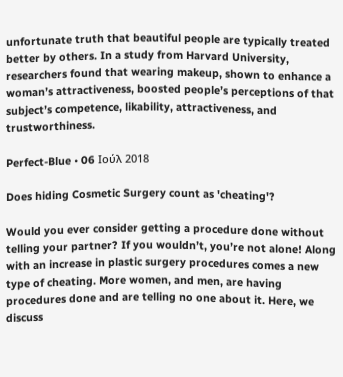unfortunate truth that beautiful people are typically treated better by others. In a study from Harvard University, researchers found that wearing makeup, shown to enhance a woman’s attractiveness, boosted people’s perceptions of that subject’s competence, likability, attractiveness, and trustworthiness.

Perfect-Blue • 06 Ιούλ 2018

Does hiding Cosmetic Surgery count as 'cheating'?

Would you ever consider getting a procedure done without telling your partner? If you wouldn’t, you’re not alone! Along with an increase in plastic surgery procedures comes a new type of cheating. More women, and men, are having procedures done and are telling no one about it. Here, we discuss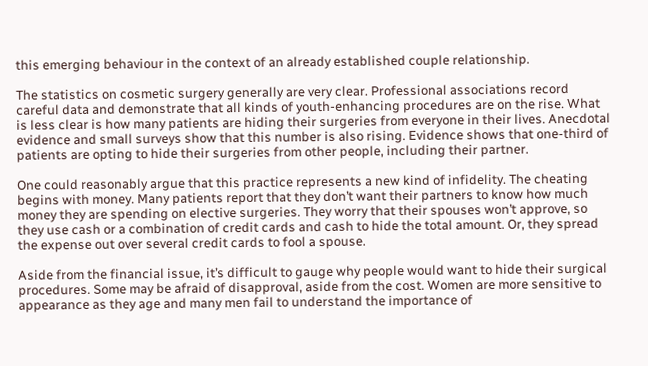this emerging behaviour in the context of an already established couple relationship.

The statistics on cosmetic surgery generally are very clear. Professional associations record careful data and demonstrate that all kinds of youth-enhancing procedures are on the rise. What is less clear is how many patients are hiding their surgeries from everyone in their lives. Anecdotal evidence and small surveys show that this number is also rising. Evidence shows that one-third of patients are opting to hide their surgeries from other people, including their partner.

One could reasonably argue that this practice represents a new kind of infidelity. The cheating begins with money. Many patients report that they don’t want their partners to know how much money they are spending on elective surgeries. They worry that their spouses won’t approve, so they use cash or a combination of credit cards and cash to hide the total amount. Or, they spread the expense out over several credit cards to fool a spouse.

Aside from the financial issue, it’s difficult to gauge why people would want to hide their surgical procedures. Some may be afraid of disapproval, aside from the cost. Women are more sensitive to appearance as they age and many men fail to understand the importance of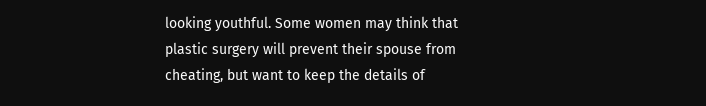looking youthful. Some women may think that plastic surgery will prevent their spouse from cheating, but want to keep the details of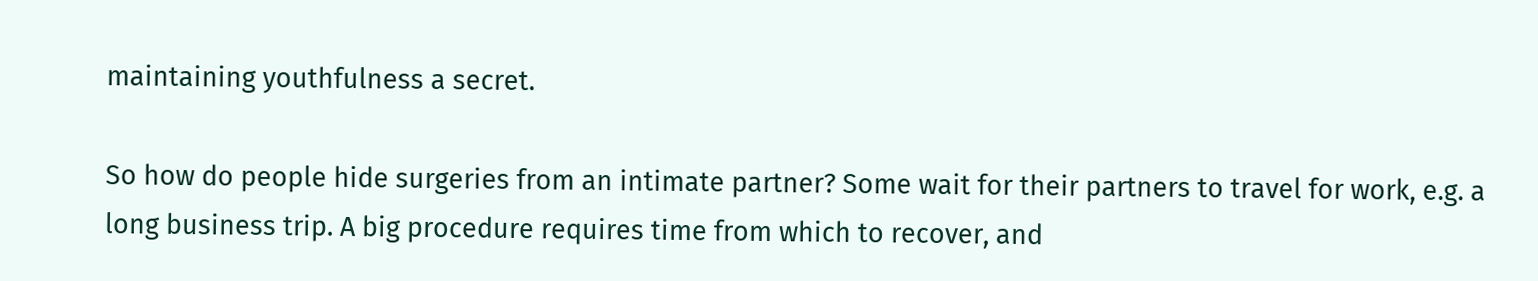maintaining youthfulness a secret.

So how do people hide surgeries from an intimate partner? Some wait for their partners to travel for work, e.g. a long business trip. A big procedure requires time from which to recover, and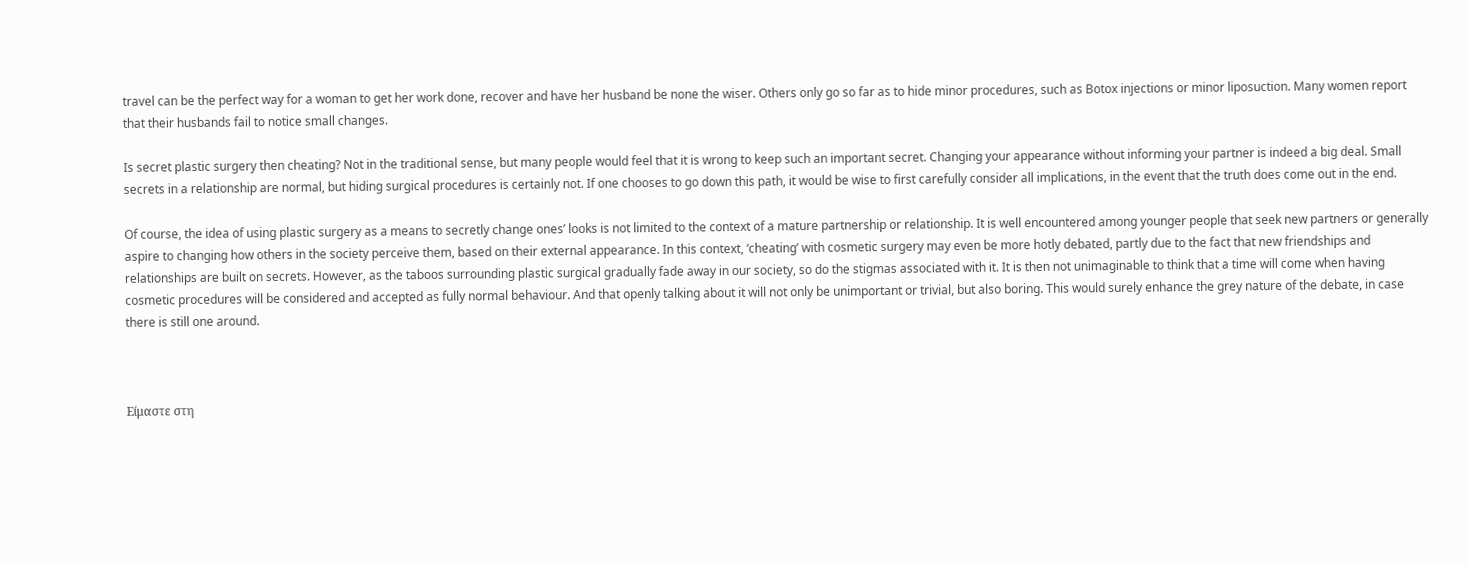travel can be the perfect way for a woman to get her work done, recover and have her husband be none the wiser. Others only go so far as to hide minor procedures, such as Botox injections or minor liposuction. Many women report that their husbands fail to notice small changes.

Is secret plastic surgery then cheating? Not in the traditional sense, but many people would feel that it is wrong to keep such an important secret. Changing your appearance without informing your partner is indeed a big deal. Small secrets in a relationship are normal, but hiding surgical procedures is certainly not. If one chooses to go down this path, it would be wise to first carefully consider all implications, in the event that the truth does come out in the end.

Of course, the idea of using plastic surgery as a means to secretly change ones’ looks is not limited to the context of a mature partnership or relationship. It is well encountered among younger people that seek new partners or generally aspire to changing how others in the society perceive them, based on their external appearance. In this context, ‘cheating’ with cosmetic surgery may even be more hotly debated, partly due to the fact that new friendships and relationships are built on secrets. However, as the taboos surrounding plastic surgical gradually fade away in our society, so do the stigmas associated with it. It is then not unimaginable to think that a time will come when having cosmetic procedures will be considered and accepted as fully normal behaviour. And that openly talking about it will not only be unimportant or trivial, but also boring. This would surely enhance the grey nature of the debate, in case there is still one around.



Είμαστε στη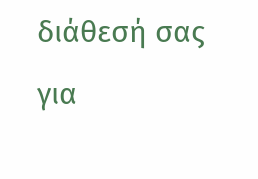διάθεσή σας για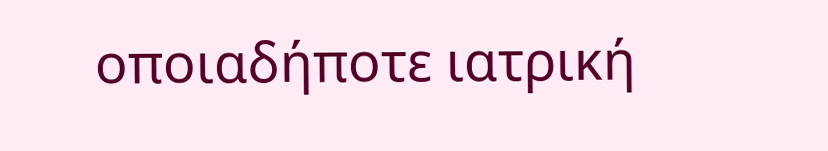οποιαδήποτε ιατρική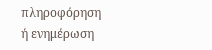πληροφόρηση ή ενημέρωση